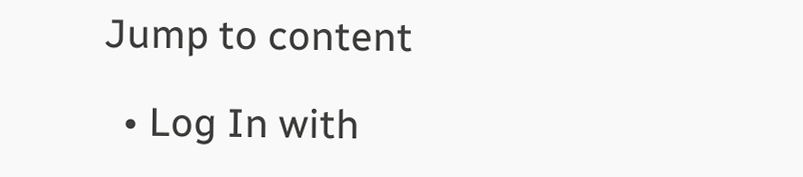Jump to content

  • Log In with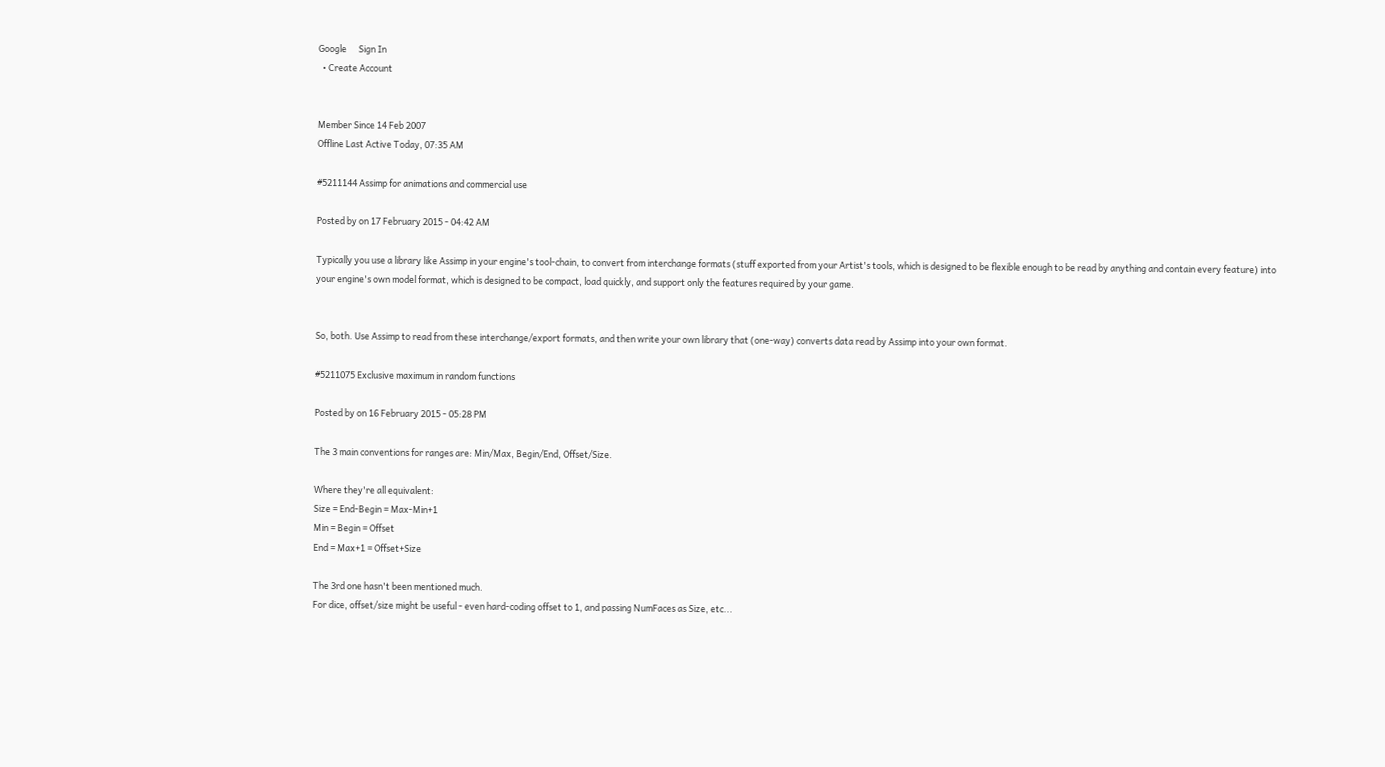Google      Sign In
  • Create Account


Member Since 14 Feb 2007
Offline Last Active Today, 07:35 AM

#5211144 Assimp for animations and commercial use

Posted by on 17 February 2015 - 04:42 AM

Typically you use a library like Assimp in your engine's tool-chain, to convert from interchange formats (stuff exported from your Artist's tools, which is designed to be flexible enough to be read by anything and contain every feature) into your engine's own model format, which is designed to be compact, load quickly, and support only the features required by your game.


So, both. Use Assimp to read from these interchange/export formats, and then write your own library that (one-way) converts data read by Assimp into your own format.

#5211075 Exclusive maximum in random functions

Posted by on 16 February 2015 - 05:28 PM

The 3 main conventions for ranges are: Min/Max, Begin/End, Offset/Size.

Where they're all equivalent:
Size = End-Begin = Max-Min+1
Min = Begin = Offset
End = Max+1 = Offset+Size

The 3rd one hasn't been mentioned much.
For dice, offset/size might be useful - even hard-coding offset to 1, and passing NumFaces as Size, etc...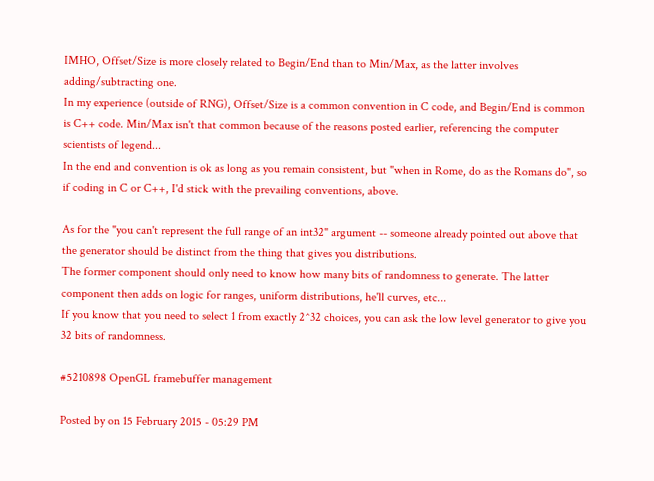IMHO, Offset/Size is more closely related to Begin/End than to Min/Max, as the latter involves adding/subtracting one.
In my experience (outside of RNG), Offset/Size is a common convention in C code, and Begin/End is common is C++ code. Min/Max isn't that common because of the reasons posted earlier, referencing the computer scientists of legend...
In the end and convention is ok as long as you remain consistent, but "when in Rome, do as the Romans do", so if coding in C or C++, I'd stick with the prevailing conventions, above.

As for the "you can't represent the full range of an int32" argument -- someone already pointed out above that the generator should be distinct from the thing that gives you distributions.
The former component should only need to know how many bits of randomness to generate. The latter component then adds on logic for ranges, uniform distributions, he'll curves, etc...
If you know that you need to select 1 from exactly 2^32 choices, you can ask the low level generator to give you 32 bits of randomness.

#5210898 OpenGL framebuffer management

Posted by on 15 February 2015 - 05:29 PM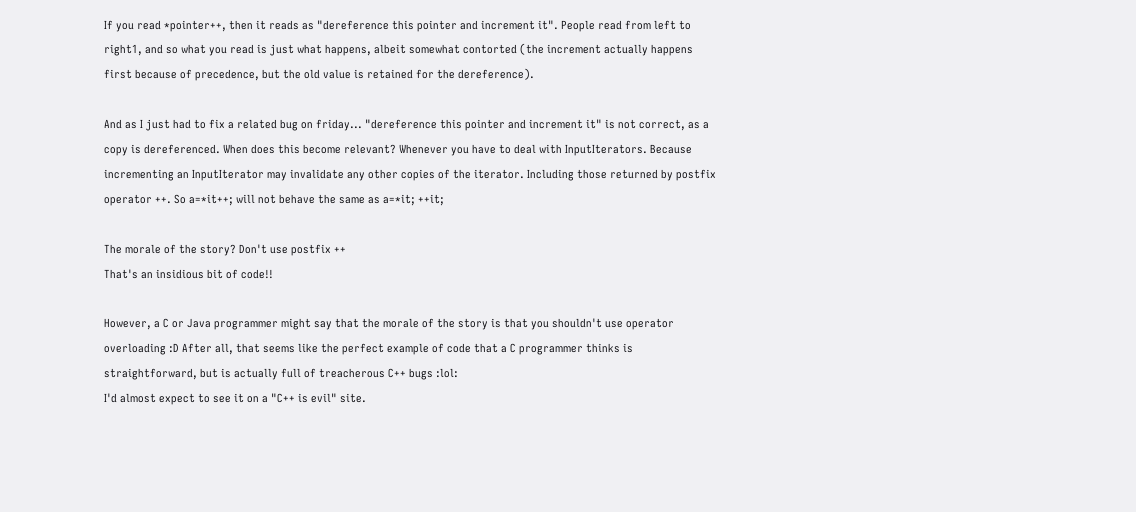If you read *pointer++, then it reads as "dereference this pointer and increment it". People read from left to right1, and so what you read is just what happens, albeit somewhat contorted (the increment actually happens first because of precedence, but the old value is retained for the dereference).

And as I just had to fix a related bug on friday... "dereference this pointer and increment it" is not correct, as a copy is dereferenced. When does this become relevant? Whenever you have to deal with InputIterators. Because incrementing an InputIterator may invalidate any other copies of the iterator. Including those returned by postfix operator ++. So a=*it++; will not behave the same as a=*it; ++it;

The morale of the story? Don't use postfix ++
That's an insidious bit of code!!

However, a C or Java programmer might say that the morale of the story is that you shouldn't use operator overloading :D After all, that seems like the perfect example of code that a C programmer thinks is straightforward, but is actually full of treacherous C++ bugs :lol:
I'd almost expect to see it on a "C++ is evil" site.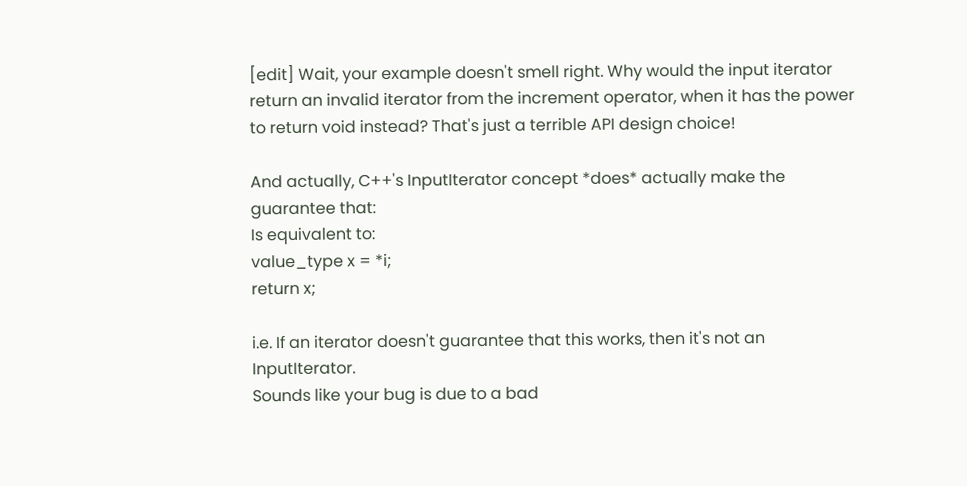[edit] Wait, your example doesn't smell right. Why would the input iterator return an invalid iterator from the increment operator, when it has the power to return void instead? That's just a terrible API design choice!

And actually, C++'s InputIterator concept *does* actually make the guarantee that:
Is equivalent to:
value_type x = *i;
return x;

i.e. If an iterator doesn't guarantee that this works, then it's not an InputIterator.
Sounds like your bug is due to a bad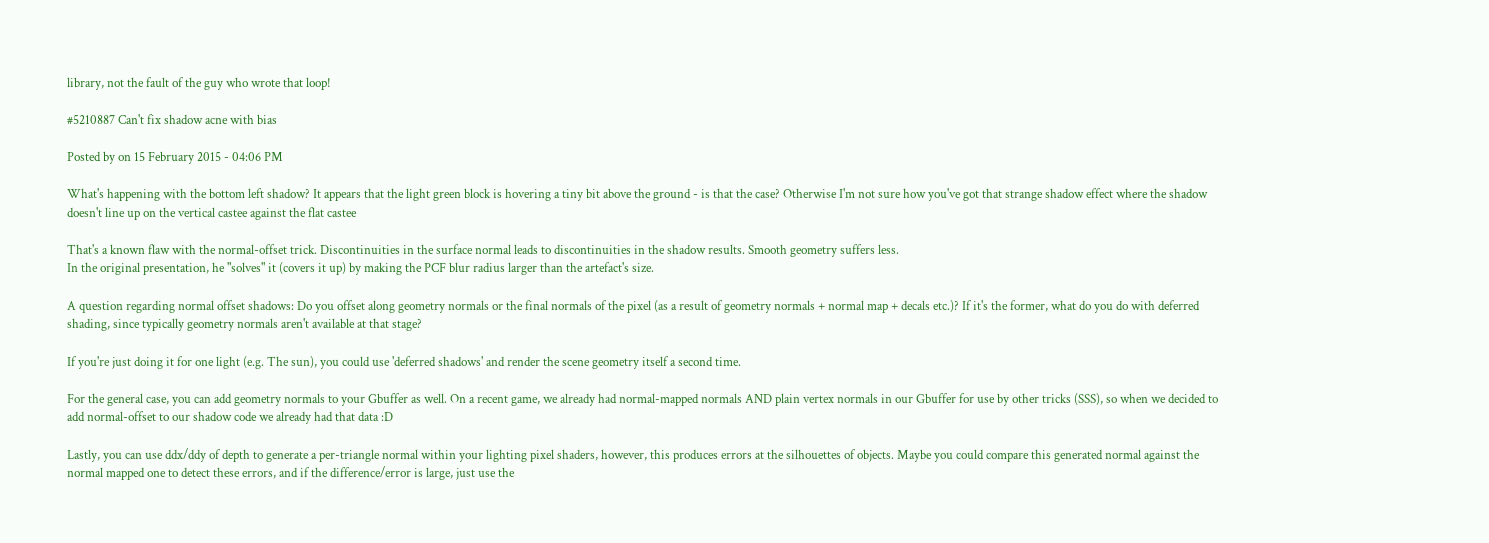library, not the fault of the guy who wrote that loop!

#5210887 Can't fix shadow acne with bias

Posted by on 15 February 2015 - 04:06 PM

What's happening with the bottom left shadow? It appears that the light green block is hovering a tiny bit above the ground - is that the case? Otherwise I'm not sure how you've got that strange shadow effect where the shadow doesn't line up on the vertical castee against the flat castee

That's a known flaw with the normal-offset trick. Discontinuities in the surface normal leads to discontinuities in the shadow results. Smooth geometry suffers less.
In the original presentation, he "solves" it (covers it up) by making the PCF blur radius larger than the artefact's size.

A question regarding normal offset shadows: Do you offset along geometry normals or the final normals of the pixel (as a result of geometry normals + normal map + decals etc.)? If it's the former, what do you do with deferred shading, since typically geometry normals aren't available at that stage?

If you're just doing it for one light (e.g. The sun), you could use 'deferred shadows' and render the scene geometry itself a second time.

For the general case, you can add geometry normals to your Gbuffer as well. On a recent game, we already had normal-mapped normals AND plain vertex normals in our Gbuffer for use by other tricks (SSS), so when we decided to add normal-offset to our shadow code we already had that data :D

Lastly, you can use ddx/ddy of depth to generate a per-triangle normal within your lighting pixel shaders, however, this produces errors at the silhouettes of objects. Maybe you could compare this generated normal against the normal mapped one to detect these errors, and if the difference/error is large, just use the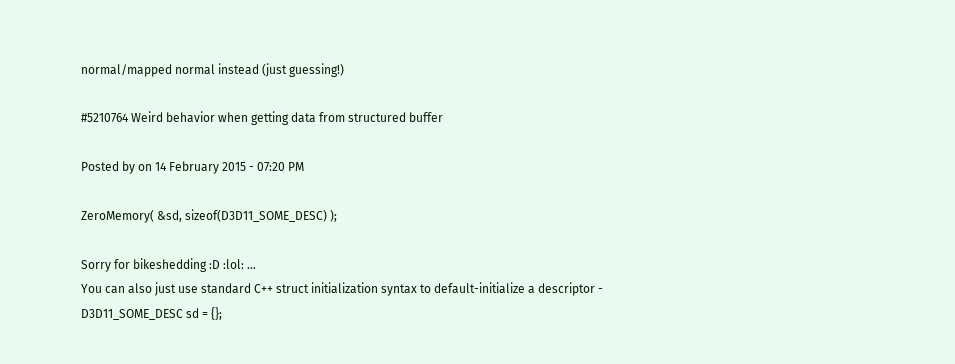normal/mapped normal instead (just guessing!)

#5210764 Weird behavior when getting data from structured buffer

Posted by on 14 February 2015 - 07:20 PM

ZeroMemory( &sd, sizeof(D3D11_SOME_DESC) );

Sorry for bikeshedding :D :lol: ...
You can also just use standard C++ struct initialization syntax to default-initialize a descriptor -
D3D11_SOME_DESC sd = {};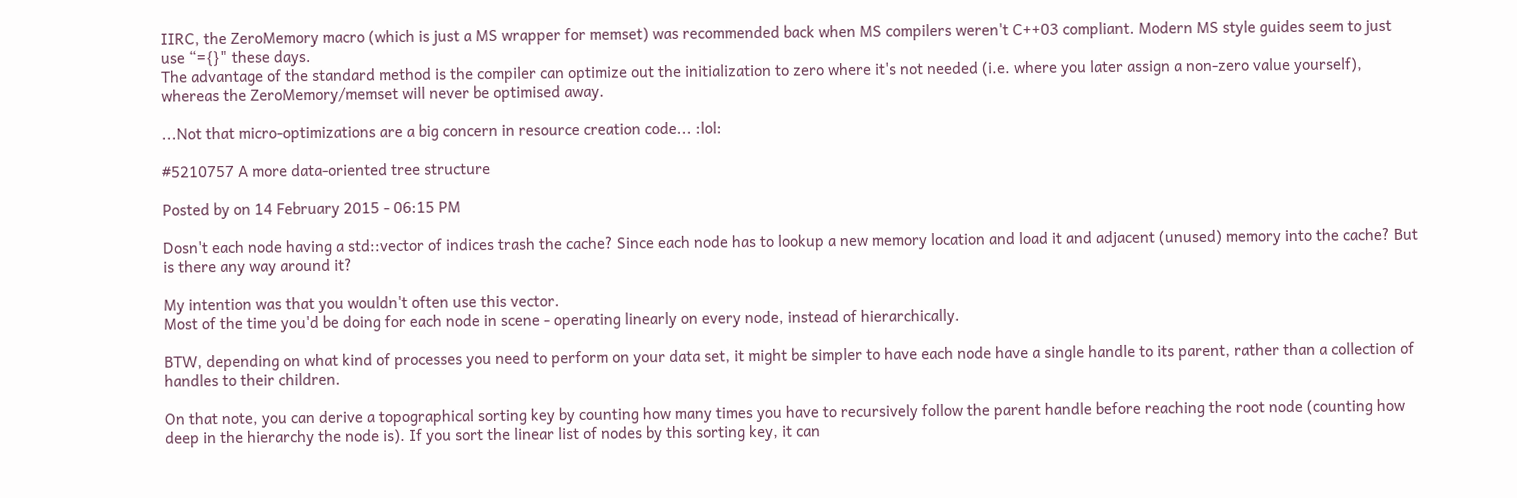IIRC, the ZeroMemory macro (which is just a MS wrapper for memset) was recommended back when MS compilers weren't C++03 compliant. Modern MS style guides seem to just use “={}" these days.
The advantage of the standard method is the compiler can optimize out the initialization to zero where it's not needed (i.e. where you later assign a non-zero value yourself), whereas the ZeroMemory/memset will never be optimised away.

...Not that micro-optimizations are a big concern in resource creation code... :lol:

#5210757 A more data-oriented tree structure

Posted by on 14 February 2015 - 06:15 PM

Dosn't each node having a std::vector of indices trash the cache? Since each node has to lookup a new memory location and load it and adjacent (unused) memory into the cache? But is there any way around it?

My intention was that you wouldn't often use this vector.
Most of the time you'd be doing for each node in scene - operating linearly on every node, instead of hierarchically.

BTW, depending on what kind of processes you need to perform on your data set, it might be simpler to have each node have a single handle to its parent, rather than a collection of handles to their children.

On that note, you can derive a topographical sorting key by counting how many times you have to recursively follow the parent handle before reaching the root node (counting how deep in the hierarchy the node is). If you sort the linear list of nodes by this sorting key, it can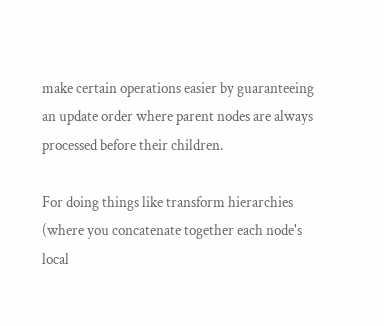make certain operations easier by guaranteeing an update order where parent nodes are always processed before their children.

For doing things like transform hierarchies (where you concatenate together each node's local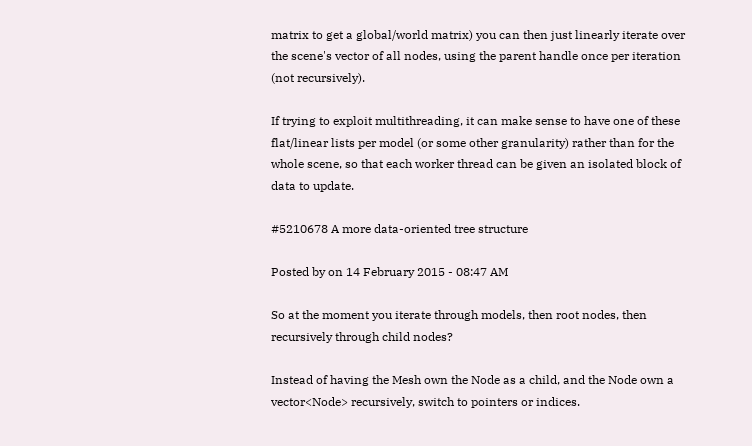matrix to get a global/world matrix) you can then just linearly iterate over the scene's vector of all nodes, using the parent handle once per iteration (not recursively).

If trying to exploit multithreading, it can make sense to have one of these flat/linear lists per model (or some other granularity) rather than for the whole scene, so that each worker thread can be given an isolated block of data to update.

#5210678 A more data-oriented tree structure

Posted by on 14 February 2015 - 08:47 AM

So at the moment you iterate through models, then root nodes, then recursively through child nodes?

Instead of having the Mesh own the Node as a child, and the Node own a vector<Node> recursively, switch to pointers or indices.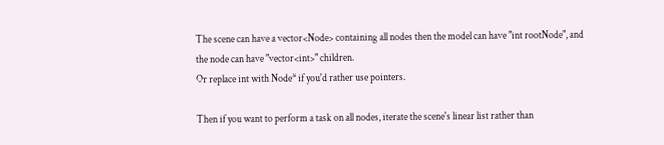The scene can have a vector<Node> containing all nodes then the model can have "int rootNode", and the node can have "vector<int>" children.
Or replace int with Node* if you'd rather use pointers.

Then if you want to perform a task on all nodes, iterate the scene's linear list rather than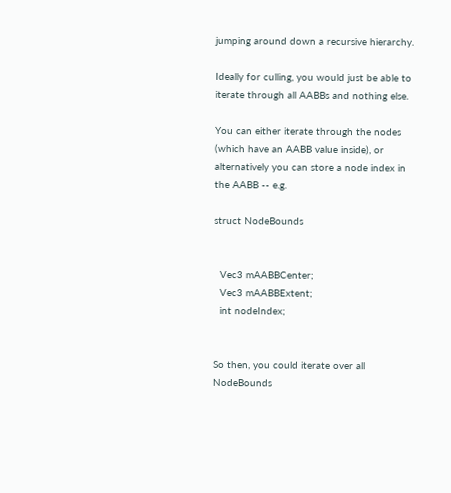jumping around down a recursive hierarchy.

Ideally for culling, you would just be able to iterate through all AABBs and nothing else.

You can either iterate through the nodes (which have an AABB value inside), or alternatively you can store a node index in the AABB -- e.g.

struct NodeBounds


  Vec3 mAABBCenter;
  Vec3 mAABBExtent;
  int nodeIndex;


So then, you could iterate over all NodeBounds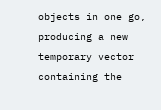objects in one go, producing a new temporary vector containing the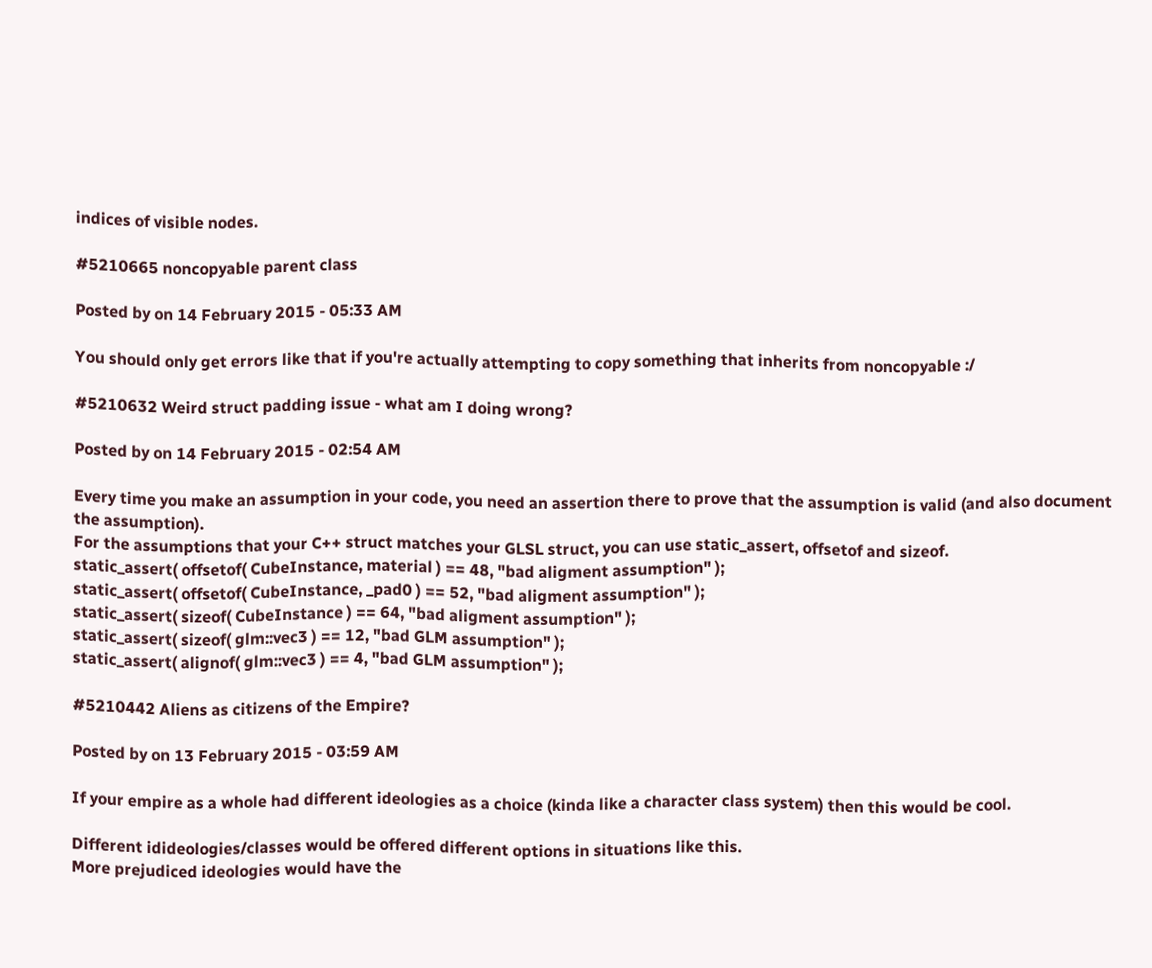indices of visible nodes.

#5210665 noncopyable parent class

Posted by on 14 February 2015 - 05:33 AM

You should only get errors like that if you're actually attempting to copy something that inherits from noncopyable :/

#5210632 Weird struct padding issue - what am I doing wrong?

Posted by on 14 February 2015 - 02:54 AM

Every time you make an assumption in your code, you need an assertion there to prove that the assumption is valid (and also document the assumption).
For the assumptions that your C++ struct matches your GLSL struct, you can use static_assert, offsetof and sizeof.
static_assert( offsetof( CubeInstance, material ) == 48, "bad aligment assumption" );
static_assert( offsetof( CubeInstance, _pad0 ) == 52, "bad aligment assumption" );
static_assert( sizeof( CubeInstance ) == 64, "bad aligment assumption" );
static_assert( sizeof( glm::vec3 ) == 12, "bad GLM assumption" );
static_assert( alignof( glm::vec3 ) == 4, "bad GLM assumption" );

#5210442 Aliens as citizens of the Empire?

Posted by on 13 February 2015 - 03:59 AM

If your empire as a whole had different ideologies as a choice (kinda like a character class system) then this would be cool.

Different idideologies/classes would be offered different options in situations like this.
More prejudiced ideologies would have the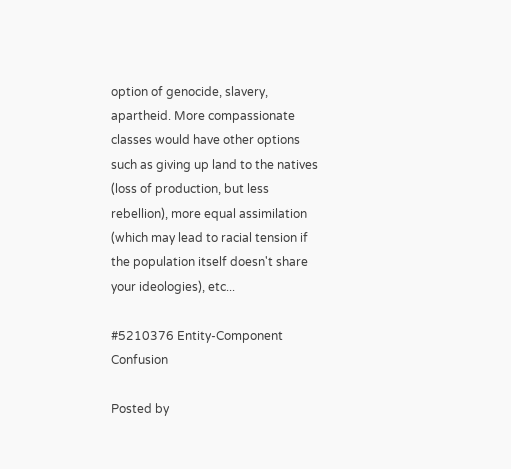option of genocide, slavery, apartheid. More compassionate classes would have other options such as giving up land to the natives (loss of production, but less rebellion), more equal assimilation (which may lead to racial tension if the population itself doesn't share your ideologies), etc...

#5210376 Entity-Component Confusion

Posted by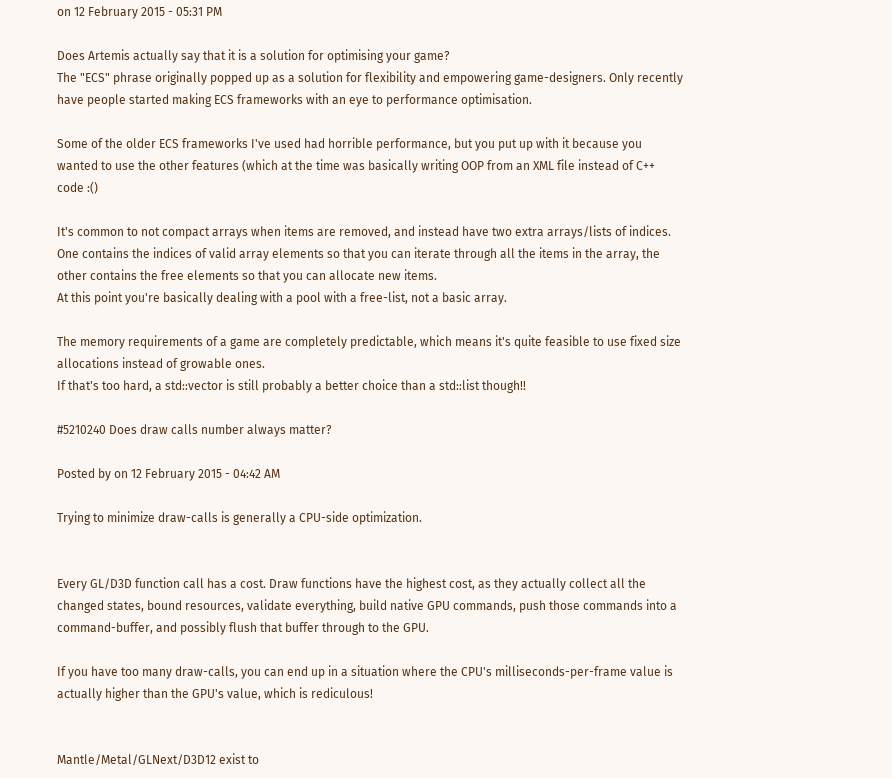on 12 February 2015 - 05:31 PM

Does Artemis actually say that it is a solution for optimising your game?
The "ECS" phrase originally popped up as a solution for flexibility and empowering game-designers. Only recently have people started making ECS frameworks with an eye to performance optimisation.

Some of the older ECS frameworks I've used had horrible performance, but you put up with it because you wanted to use the other features (which at the time was basically writing OOP from an XML file instead of C++ code :()

It's common to not compact arrays when items are removed, and instead have two extra arrays/lists of indices. One contains the indices of valid array elements so that you can iterate through all the items in the array, the other contains the free elements so that you can allocate new items.
At this point you're basically dealing with a pool with a free-list, not a basic array.

The memory requirements of a game are completely predictable, which means it's quite feasible to use fixed size allocations instead of growable ones.
If that's too hard, a std::vector is still probably a better choice than a std::list though!!

#5210240 Does draw calls number always matter?

Posted by on 12 February 2015 - 04:42 AM

Trying to minimize draw-calls is generally a CPU-side optimization.


Every GL/D3D function call has a cost. Draw functions have the highest cost, as they actually collect all the changed states, bound resources, validate everything, build native GPU commands, push those commands into a command-buffer, and possibly flush that buffer through to the GPU.

If you have too many draw-calls, you can end up in a situation where the CPU's milliseconds-per-frame value is actually higher than the GPU's value, which is rediculous!


Mantle/Metal/GLNext/D3D12 exist to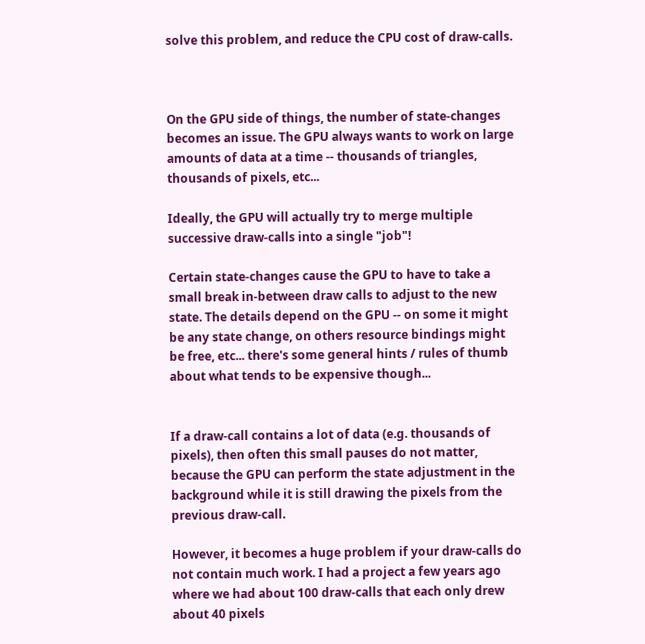solve this problem, and reduce the CPU cost of draw-calls.



On the GPU side of things, the number of state-changes becomes an issue. The GPU always wants to work on large amounts of data at a time -- thousands of triangles, thousands of pixels, etc...

Ideally, the GPU will actually try to merge multiple successive draw-calls into a single "job"!

Certain state-changes cause the GPU to have to take a small break in-between draw calls to adjust to the new state. The details depend on the GPU -- on some it might be any state change, on others resource bindings might be free, etc... there's some general hints / rules of thumb about what tends to be expensive though...


If a draw-call contains a lot of data (e.g. thousands of pixels), then often this small pauses do not matter, because the GPU can perform the state adjustment in the background while it is still drawing the pixels from the previous draw-call.

However, it becomes a huge problem if your draw-calls do not contain much work. I had a project a few years ago where we had about 100 draw-calls that each only drew about 40 pixels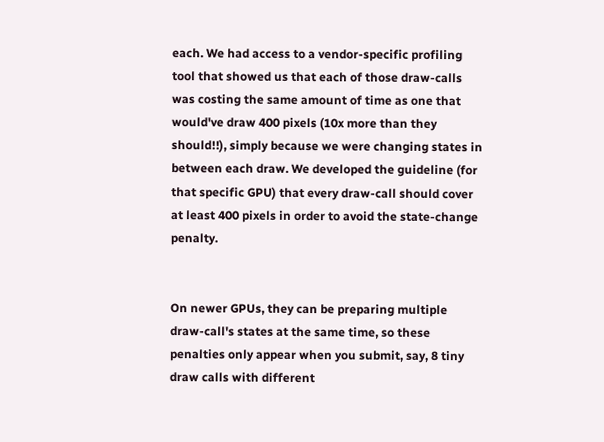each. We had access to a vendor-specific profiling tool that showed us that each of those draw-calls was costing the same amount of time as one that would've draw 400 pixels (10x more than they should!!), simply because we were changing states in between each draw. We developed the guideline (for that specific GPU) that every draw-call should cover at least 400 pixels in order to avoid the state-change penalty.


On newer GPUs, they can be preparing multiple draw-call's states at the same time, so these penalties only appear when you submit, say, 8 tiny draw calls with different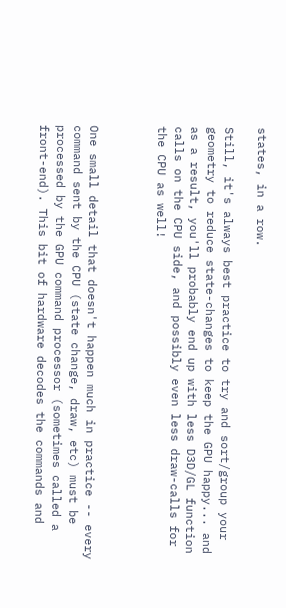states, in a row.

Still, it's always best practice to try and sort/group your geometry to reduce state-changes to keep the GPU happy... and as a result, you'll probably end up with less D3D/GL function calls on the CPU side, and possibly even less draw-calls for the CPU as well!



One small detail that doesn't happen much in practice -- every command sent by the CPU (state change, draw, etc) must be processed by the GPU command processor (sometimes called a front-end). This bit of hardware decodes the commands and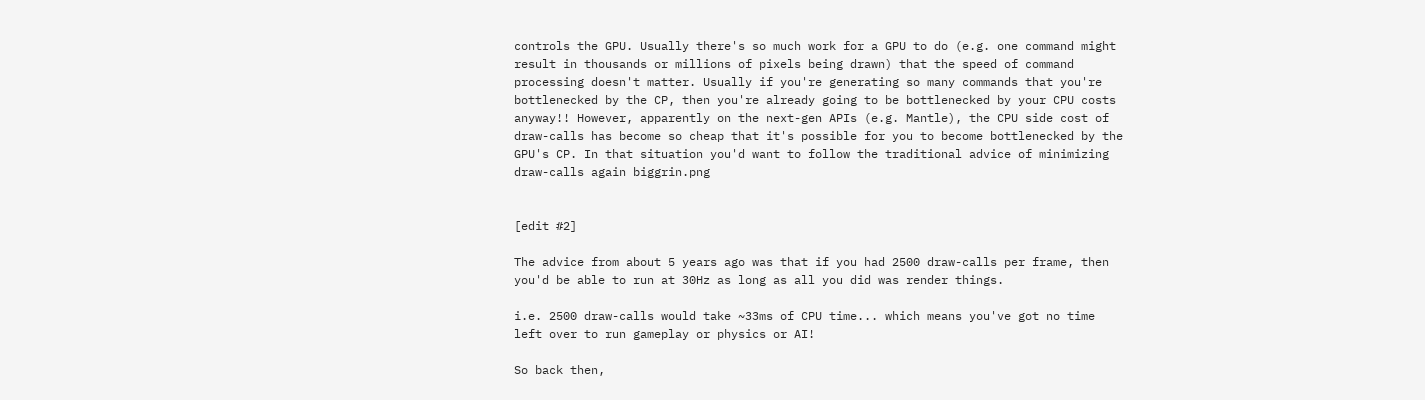controls the GPU. Usually there's so much work for a GPU to do (e.g. one command might result in thousands or millions of pixels being drawn) that the speed of command processing doesn't matter. Usually if you're generating so many commands that you're bottlenecked by the CP, then you're already going to be bottlenecked by your CPU costs anyway!! However, apparently on the next-gen APIs (e.g. Mantle), the CPU side cost of draw-calls has become so cheap that it's possible for you to become bottlenecked by the GPU's CP. In that situation you'd want to follow the traditional advice of minimizing draw-calls again biggrin.png


[edit #2]

The advice from about 5 years ago was that if you had 2500 draw-calls per frame, then you'd be able to run at 30Hz as long as all you did was render things.

i.e. 2500 draw-calls would take ~33ms of CPU time... which means you've got no time left over to run gameplay or physics or AI!

So back then,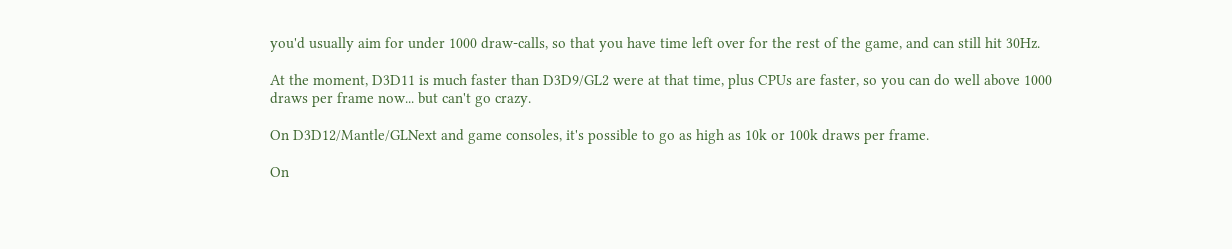you'd usually aim for under 1000 draw-calls, so that you have time left over for the rest of the game, and can still hit 30Hz.

At the moment, D3D11 is much faster than D3D9/GL2 were at that time, plus CPUs are faster, so you can do well above 1000 draws per frame now... but can't go crazy.

On D3D12/Mantle/GLNext and game consoles, it's possible to go as high as 10k or 100k draws per frame.

On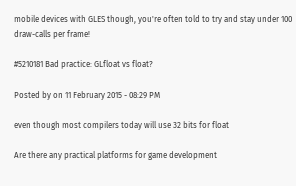mobile devices with GLES though, you're often told to try and stay under 100 draw-calls per frame!

#5210181 Bad practice: GLfloat vs float?

Posted by on 11 February 2015 - 08:29 PM

even though most compilers today will use 32 bits for float

Are there any practical platforms for game development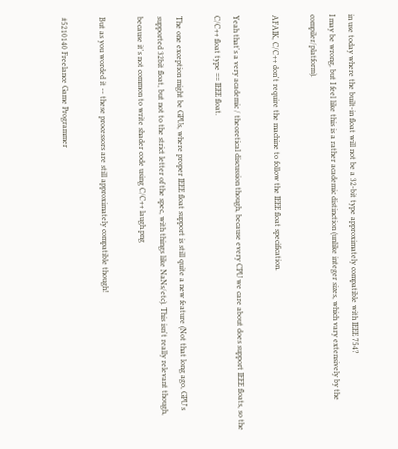in use today where the built-in float will not be a 32-bit type approximately compatible with IEEE 754?
I may be wrong, but I feel like this is a rather academic distinction (unlike integer sizes, which vary extensively by the compiler/platform).

AFAIK, C/C++ don't require the machine to follow the IEEE float specification.

Yeah that's a very academic / theoretical discussion though, because every CPU we care about does support IEEE floats, so the C/C++ float type == IEEE float.

The one exception might be GPUs, where proper IEEE float support is still quite a new feature (Not that long ago, GPU's supported 32bit float, but not to the strict letter of the spec, with things like NaNs/etc). This isn't really relevant though, because it's not common to write shader code using C/C++ laugh.png

But as you worded it -- these processors are still approximately compatible though!

#5210140 Freelance Game Programmer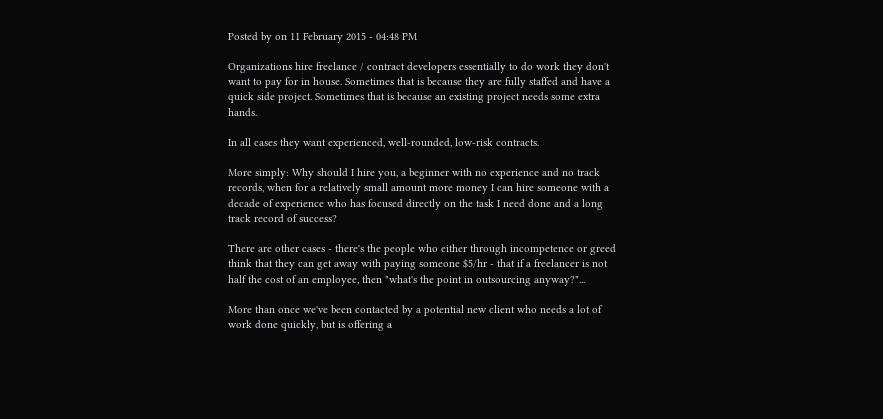Posted by on 11 February 2015 - 04:48 PM

Organizations hire freelance / contract developers essentially to do work they don't want to pay for in house. Sometimes that is because they are fully staffed and have a quick side project. Sometimes that is because an existing project needs some extra hands.

In all cases they want experienced, well-rounded, low-risk contracts.

More simply: Why should I hire you, a beginner with no experience and no track records, when for a relatively small amount more money I can hire someone with a decade of experience who has focused directly on the task I need done and a long track record of success?

There are other cases - there's the people who either through incompetence or greed think that they can get away with paying someone $5/hr - that if a freelancer is not half the cost of an employee, then "what's the point in outsourcing anyway?"...

More than once we've been contacted by a potential new client who needs a lot of work done quickly, but is offering a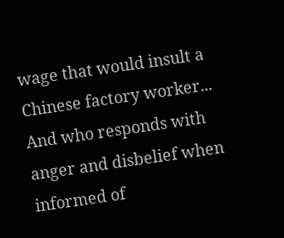wage that would insult a Chinese factory worker... And who responds with anger and disbelief when informed of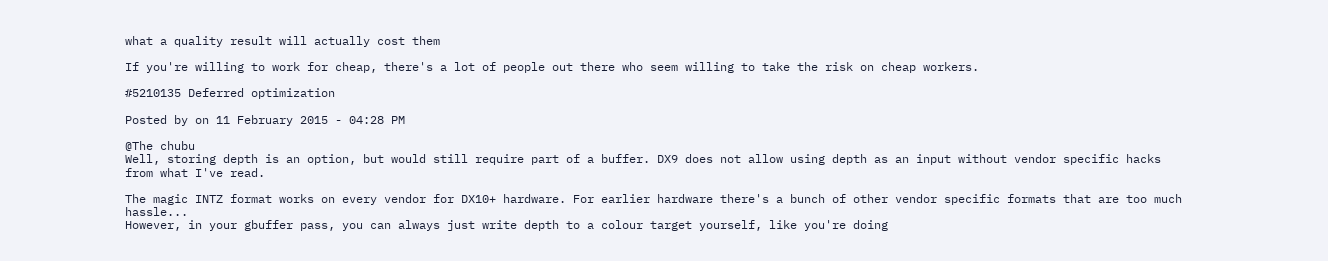what a quality result will actually cost them

If you're willing to work for cheap, there's a lot of people out there who seem willing to take the risk on cheap workers.

#5210135 Deferred optimization

Posted by on 11 February 2015 - 04:28 PM

@The chubu
Well, storing depth is an option, but would still require part of a buffer. DX9 does not allow using depth as an input without vendor specific hacks from what I've read.

The magic INTZ format works on every vendor for DX10+ hardware. For earlier hardware there's a bunch of other vendor specific formats that are too much hassle...
However, in your gbuffer pass, you can always just write depth to a colour target yourself, like you're doing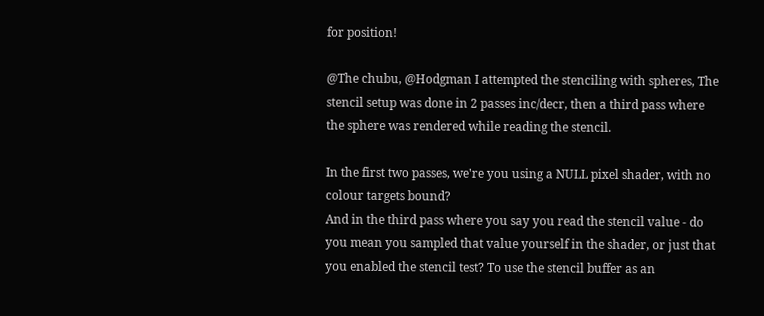for position!

@The chubu, @Hodgman I attempted the stenciling with spheres, The stencil setup was done in 2 passes inc/decr, then a third pass where the sphere was rendered while reading the stencil.

In the first two passes, we're you using a NULL pixel shader, with no colour targets bound?
And in the third pass where you say you read the stencil value - do you mean you sampled that value yourself in the shader, or just that you enabled the stencil test? To use the stencil buffer as an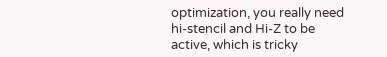optimization, you really need hi-stencil and Hi-Z to be active, which is tricky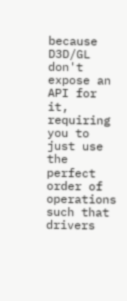because D3D/GL don't expose an API for it, requiring you to just use the perfect order of operations such that drivers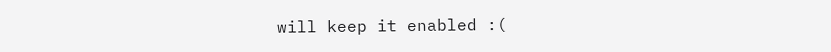will keep it enabled :(